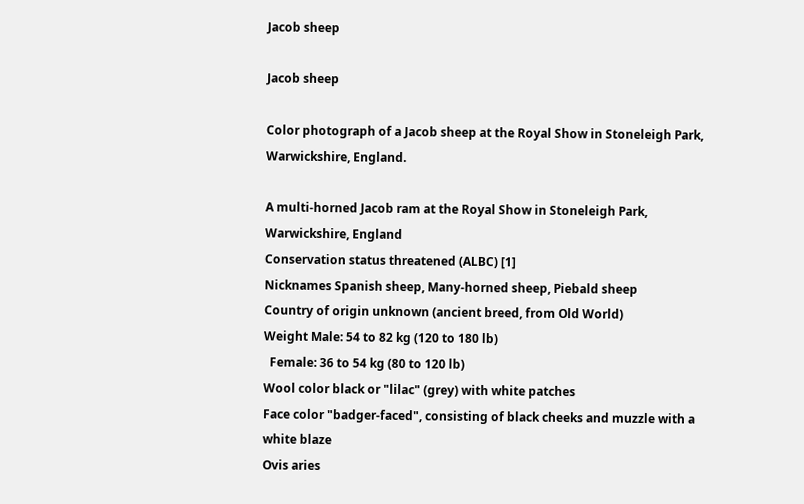Jacob sheep

Jacob sheep

Color photograph of a Jacob sheep at the Royal Show in Stoneleigh Park, Warwickshire, England.

A multi-horned Jacob ram at the Royal Show in Stoneleigh Park, Warwickshire, England
Conservation status threatened (ALBC) [1]
Nicknames Spanish sheep, Many-horned sheep, Piebald sheep
Country of origin unknown (ancient breed, from Old World)
Weight Male: 54 to 82 kg (120 to 180 lb)
  Female: 36 to 54 kg (80 to 120 lb)
Wool color black or "lilac" (grey) with white patches
Face color "badger-faced", consisting of black cheeks and muzzle with a white blaze
Ovis aries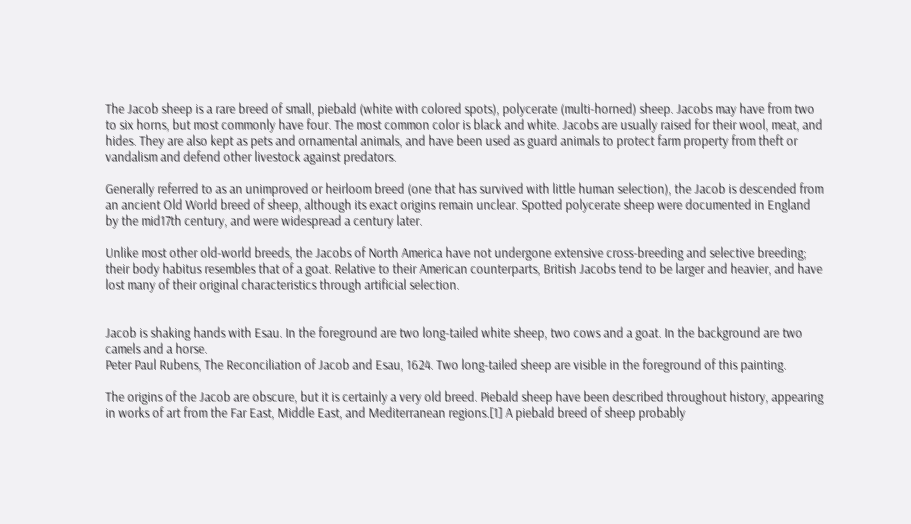The Jacob sheep is a rare breed of small, piebald (white with colored spots), polycerate (multi-horned) sheep. Jacobs may have from two to six horns, but most commonly have four. The most common color is black and white. Jacobs are usually raised for their wool, meat, and hides. They are also kept as pets and ornamental animals, and have been used as guard animals to protect farm property from theft or vandalism and defend other livestock against predators.

Generally referred to as an unimproved or heirloom breed (one that has survived with little human selection), the Jacob is descended from an ancient Old World breed of sheep, although its exact origins remain unclear. Spotted polycerate sheep were documented in England by the mid17th century, and were widespread a century later.

Unlike most other old-world breeds, the Jacobs of North America have not undergone extensive cross-breeding and selective breeding; their body habitus resembles that of a goat. Relative to their American counterparts, British Jacobs tend to be larger and heavier, and have lost many of their original characteristics through artificial selection.


Jacob is shaking hands with Esau. In the foreground are two long-tailed white sheep, two cows and a goat. In the background are two camels and a horse.
Peter Paul Rubens, The Reconciliation of Jacob and Esau, 1624. Two long-tailed sheep are visible in the foreground of this painting.

The origins of the Jacob are obscure, but it is certainly a very old breed. Piebald sheep have been described throughout history, appearing in works of art from the Far East, Middle East, and Mediterranean regions.[1] A piebald breed of sheep probably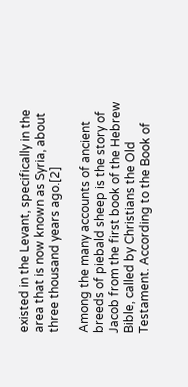existed in the Levant, specifically in the area that is now known as Syria, about three thousand years ago.[2]

Among the many accounts of ancient breeds of piebald sheep is the story of Jacob from the first book of the Hebrew Bible, called by Christians the Old Testament. According to the Book of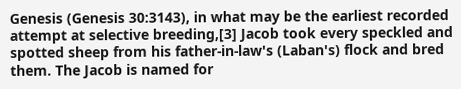Genesis (Genesis 30:3143), in what may be the earliest recorded attempt at selective breeding,[3] Jacob took every speckled and spotted sheep from his father-in-law's (Laban's) flock and bred them. The Jacob is named for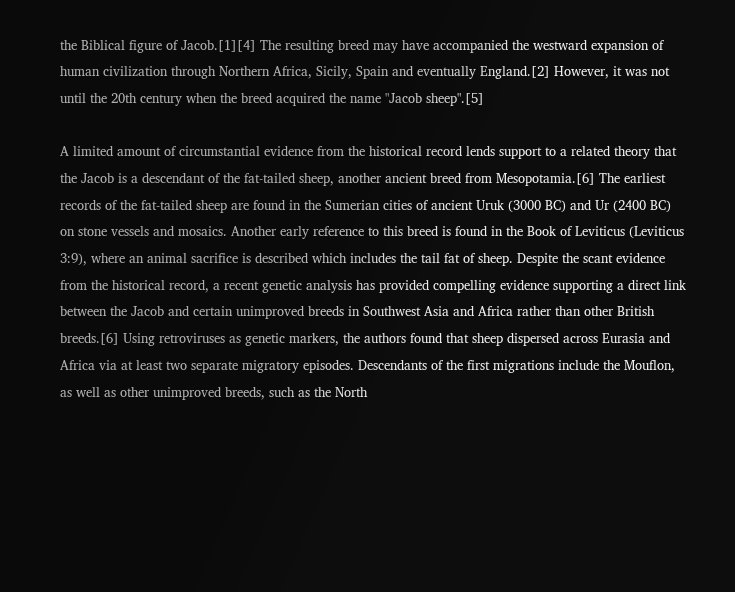the Biblical figure of Jacob.[1][4] The resulting breed may have accompanied the westward expansion of human civilization through Northern Africa, Sicily, Spain and eventually England.[2] However, it was not until the 20th century when the breed acquired the name "Jacob sheep".[5]

A limited amount of circumstantial evidence from the historical record lends support to a related theory that the Jacob is a descendant of the fat-tailed sheep, another ancient breed from Mesopotamia.[6] The earliest records of the fat-tailed sheep are found in the Sumerian cities of ancient Uruk (3000 BC) and Ur (2400 BC) on stone vessels and mosaics. Another early reference to this breed is found in the Book of Leviticus (Leviticus 3:9), where an animal sacrifice is described which includes the tail fat of sheep. Despite the scant evidence from the historical record, a recent genetic analysis has provided compelling evidence supporting a direct link between the Jacob and certain unimproved breeds in Southwest Asia and Africa rather than other British breeds.[6] Using retroviruses as genetic markers, the authors found that sheep dispersed across Eurasia and Africa via at least two separate migratory episodes. Descendants of the first migrations include the Mouflon, as well as other unimproved breeds, such as the North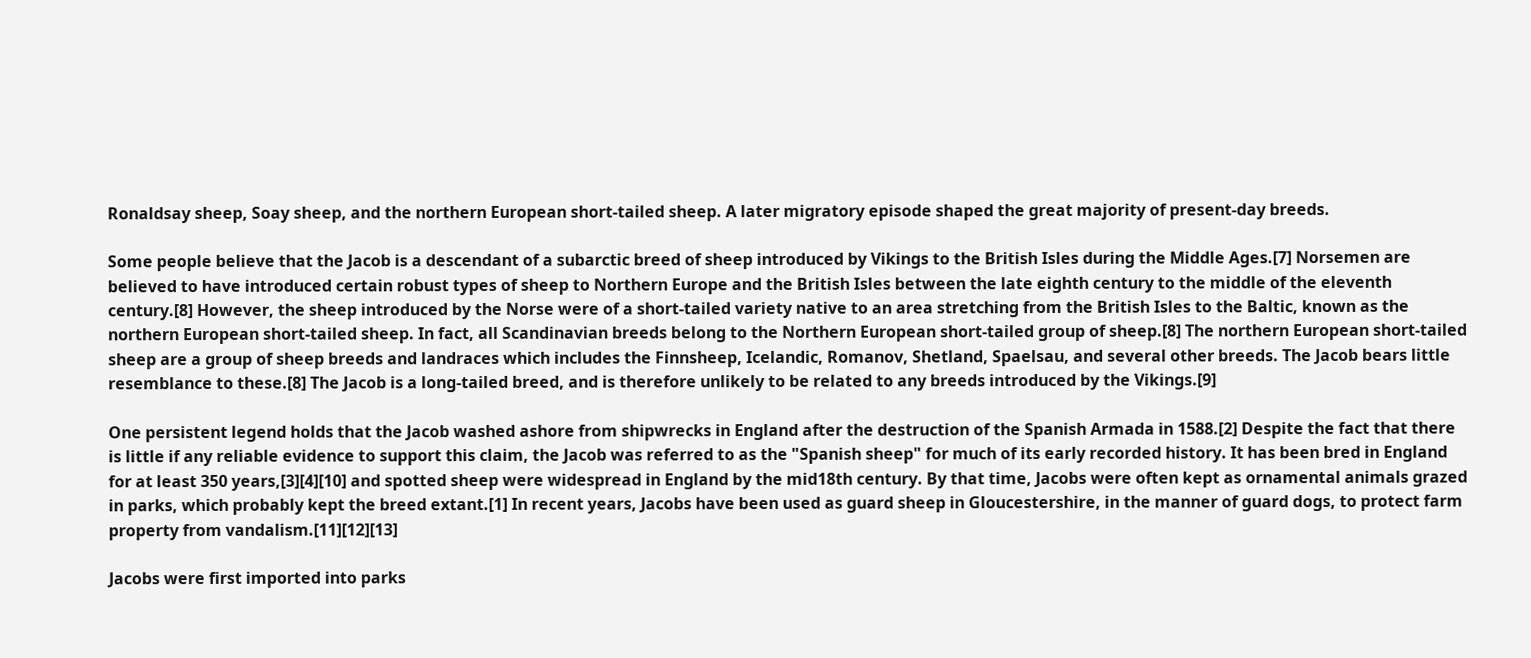Ronaldsay sheep, Soay sheep, and the northern European short-tailed sheep. A later migratory episode shaped the great majority of present-day breeds.

Some people believe that the Jacob is a descendant of a subarctic breed of sheep introduced by Vikings to the British Isles during the Middle Ages.[7] Norsemen are believed to have introduced certain robust types of sheep to Northern Europe and the British Isles between the late eighth century to the middle of the eleventh century.[8] However, the sheep introduced by the Norse were of a short-tailed variety native to an area stretching from the British Isles to the Baltic, known as the northern European short-tailed sheep. In fact, all Scandinavian breeds belong to the Northern European short-tailed group of sheep.[8] The northern European short-tailed sheep are a group of sheep breeds and landraces which includes the Finnsheep, Icelandic, Romanov, Shetland, Spaelsau, and several other breeds. The Jacob bears little resemblance to these.[8] The Jacob is a long-tailed breed, and is therefore unlikely to be related to any breeds introduced by the Vikings.[9]

One persistent legend holds that the Jacob washed ashore from shipwrecks in England after the destruction of the Spanish Armada in 1588.[2] Despite the fact that there is little if any reliable evidence to support this claim, the Jacob was referred to as the "Spanish sheep" for much of its early recorded history. It has been bred in England for at least 350 years,[3][4][10] and spotted sheep were widespread in England by the mid18th century. By that time, Jacobs were often kept as ornamental animals grazed in parks, which probably kept the breed extant.[1] In recent years, Jacobs have been used as guard sheep in Gloucestershire, in the manner of guard dogs, to protect farm property from vandalism.[11][12][13]

Jacobs were first imported into parks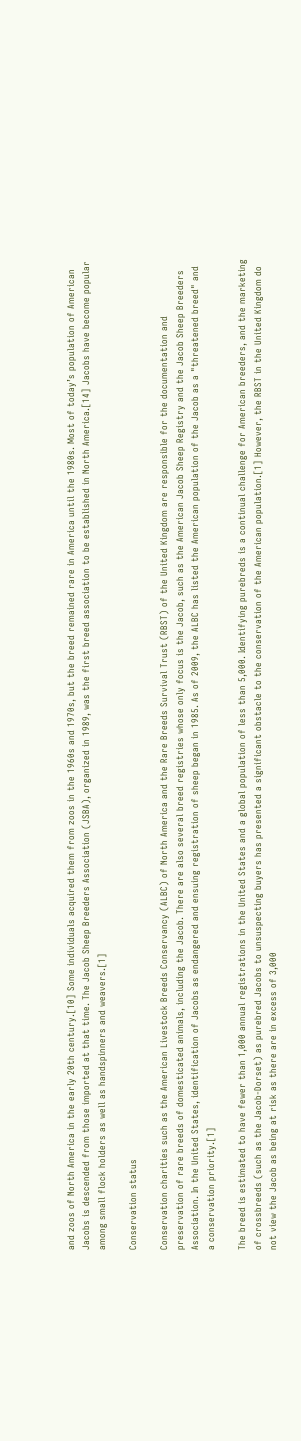and zoos of North America in the early 20th century.[10] Some individuals acquired them from zoos in the 1960s and 1970s, but the breed remained rare in America until the 1980s. Most of today’s population of American Jacobs is descended from those imported at that time. The Jacob Sheep Breeders Association (JSBA), organized in 1989, was the first breed association to be established in North America.[14] Jacobs have become popular among small flock holders as well as handspinners and weavers.[1]

Conservation status

Conservation charities such as the American Livestock Breeds Conservancy (ALBC) of North America and the Rare Breeds Survival Trust (RBST) of the United Kingdom are responsible for the documentation and preservation of rare breeds of domesticated animals, including the Jacob. There are also several breed registries whose only focus is the Jacob, such as the American Jacob Sheep Registry and the Jacob Sheep Breeders Association. In the United States, identification of Jacobs as endangered and ensuing registration of sheep began in 1985. As of 2009, the ALBC has listed the American population of the Jacob as a "threatened breed" and a conservation priority.[1]

The breed is estimated to have fewer than 1,000 annual registrations in the United States and a global population of less than 5,000. Identifying purebreds is a continual challenge for American breeders, and the marketing of crossbreeds (such as the Jacob-Dorset) as purebred Jacobs to unsuspecting buyers has presented a significant obstacle to the conservation of the American population.[1] However, the RBST in the United Kingdom do not view the Jacob as being at risk as there are in excess of 3,000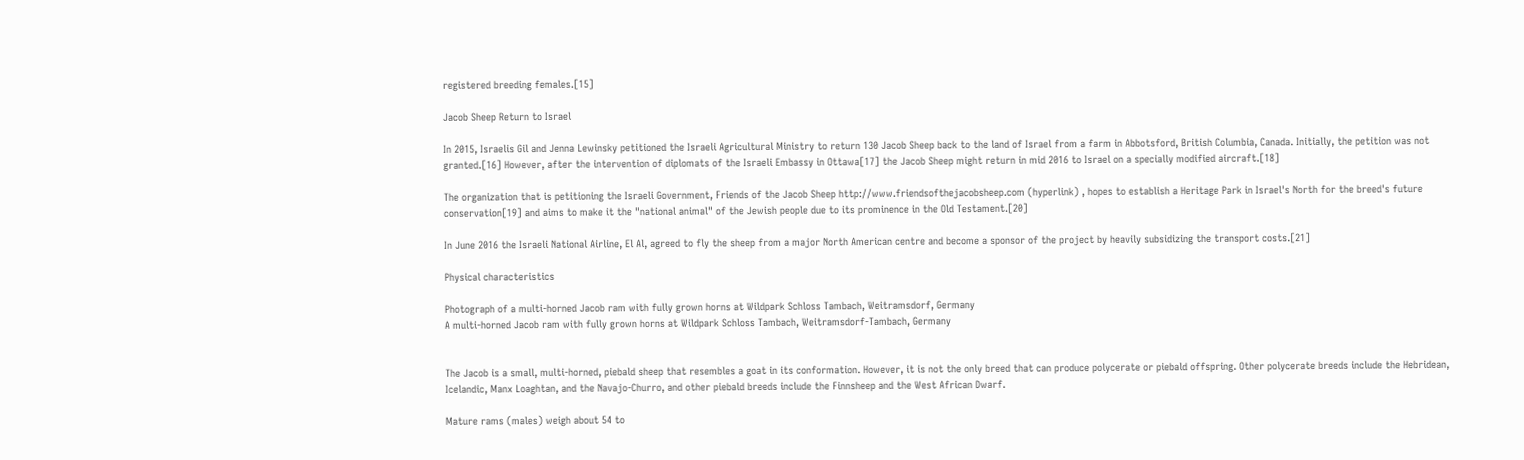registered breeding females.[15]

Jacob Sheep Return to Israel

In 2015, Israelis Gil and Jenna Lewinsky petitioned the Israeli Agricultural Ministry to return 130 Jacob Sheep back to the land of Israel from a farm in Abbotsford, British Columbia, Canada. Initially, the petition was not granted.[16] However, after the intervention of diplomats of the Israeli Embassy in Ottawa[17] the Jacob Sheep might return in mid 2016 to Israel on a specially modified aircraft.[18]

The organization that is petitioning the Israeli Government, Friends of the Jacob Sheep http://www.friendsofthejacobsheep.com (hyperlink) , hopes to establish a Heritage Park in Israel's North for the breed's future conservation[19] and aims to make it the "national animal" of the Jewish people due to its prominence in the Old Testament.[20]

In June 2016 the Israeli National Airline, El Al, agreed to fly the sheep from a major North American centre and become a sponsor of the project by heavily subsidizing the transport costs.[21]

Physical characteristics

Photograph of a multi-horned Jacob ram with fully grown horns at Wildpark Schloss Tambach, Weitramsdorf, Germany
A multi-horned Jacob ram with fully grown horns at Wildpark Schloss Tambach, Weitramsdorf-Tambach, Germany


The Jacob is a small, multi-horned, piebald sheep that resembles a goat in its conformation. However, it is not the only breed that can produce polycerate or piebald offspring. Other polycerate breeds include the Hebridean, Icelandic, Manx Loaghtan, and the Navajo-Churro, and other piebald breeds include the Finnsheep and the West African Dwarf.

Mature rams (males) weigh about 54 to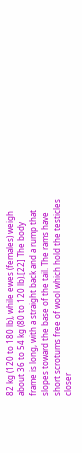82 kg (120 to 180 lb), while ewes (females) weigh about 36 to 54 kg (80 to 120 lb).[22] The body frame is long, with a straight back and a rump that slopes toward the base of the tail. The rams have short scrotums free of wool which hold the testicles closer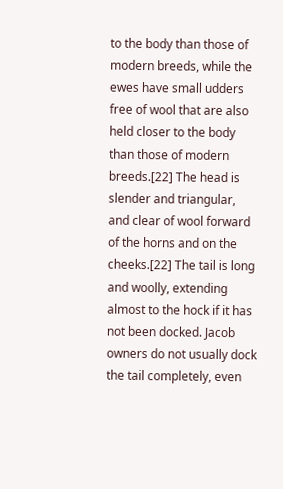to the body than those of modern breeds, while the ewes have small udders free of wool that are also held closer to the body than those of modern breeds.[22] The head is slender and triangular, and clear of wool forward of the horns and on the cheeks.[22] The tail is long and woolly, extending almost to the hock if it has not been docked. Jacob owners do not usually dock the tail completely, even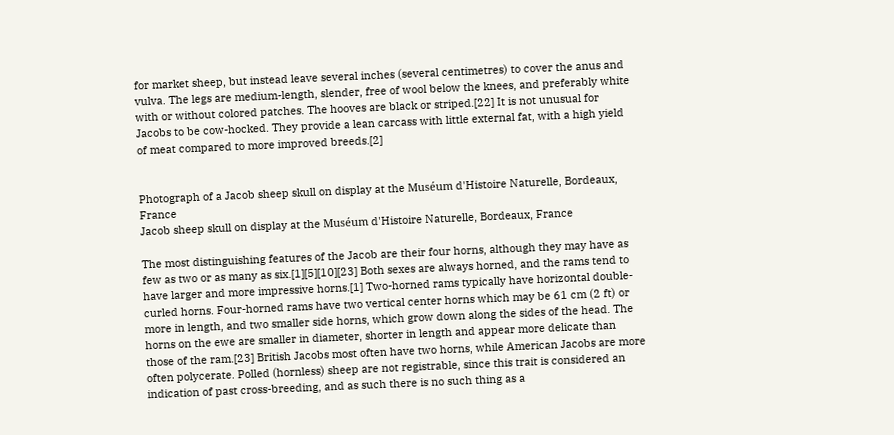for market sheep, but instead leave several inches (several centimetres) to cover the anus and vulva. The legs are medium-length, slender, free of wool below the knees, and preferably white with or without colored patches. The hooves are black or striped.[22] It is not unusual for Jacobs to be cow-hocked. They provide a lean carcass with little external fat, with a high yield of meat compared to more improved breeds.[2]


Photograph of a Jacob sheep skull on display at the Muséum d'Histoire Naturelle, Bordeaux, France
Jacob sheep skull on display at the Muséum d'Histoire Naturelle, Bordeaux, France

The most distinguishing features of the Jacob are their four horns, although they may have as few as two or as many as six.[1][5][10][23] Both sexes are always horned, and the rams tend to have larger and more impressive horns.[1] Two-horned rams typically have horizontal double-curled horns. Four-horned rams have two vertical center horns which may be 61 cm (2 ft) or more in length, and two smaller side horns, which grow down along the sides of the head. The horns on the ewe are smaller in diameter, shorter in length and appear more delicate than those of the ram.[23] British Jacobs most often have two horns, while American Jacobs are more often polycerate. Polled (hornless) sheep are not registrable, since this trait is considered an indication of past cross-breeding, and as such there is no such thing as a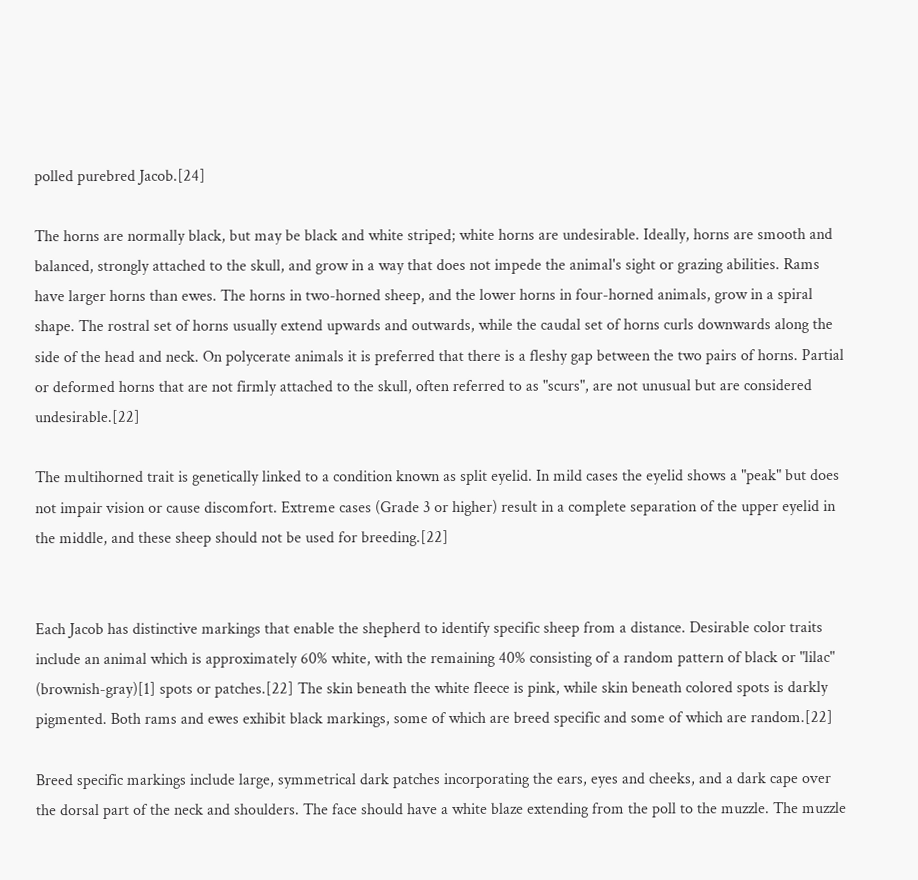polled purebred Jacob.[24]

The horns are normally black, but may be black and white striped; white horns are undesirable. Ideally, horns are smooth and balanced, strongly attached to the skull, and grow in a way that does not impede the animal's sight or grazing abilities. Rams have larger horns than ewes. The horns in two-horned sheep, and the lower horns in four-horned animals, grow in a spiral shape. The rostral set of horns usually extend upwards and outwards, while the caudal set of horns curls downwards along the side of the head and neck. On polycerate animals it is preferred that there is a fleshy gap between the two pairs of horns. Partial or deformed horns that are not firmly attached to the skull, often referred to as "scurs", are not unusual but are considered undesirable.[22]

The multihorned trait is genetically linked to a condition known as split eyelid. In mild cases the eyelid shows a "peak" but does not impair vision or cause discomfort. Extreme cases (Grade 3 or higher) result in a complete separation of the upper eyelid in the middle, and these sheep should not be used for breeding.[22]


Each Jacob has distinctive markings that enable the shepherd to identify specific sheep from a distance. Desirable color traits include an animal which is approximately 60% white, with the remaining 40% consisting of a random pattern of black or "lilac" (brownish-gray)[1] spots or patches.[22] The skin beneath the white fleece is pink, while skin beneath colored spots is darkly pigmented. Both rams and ewes exhibit black markings, some of which are breed specific and some of which are random.[22]

Breed specific markings include large, symmetrical dark patches incorporating the ears, eyes and cheeks, and a dark cape over the dorsal part of the neck and shoulders. The face should have a white blaze extending from the poll to the muzzle. The muzzle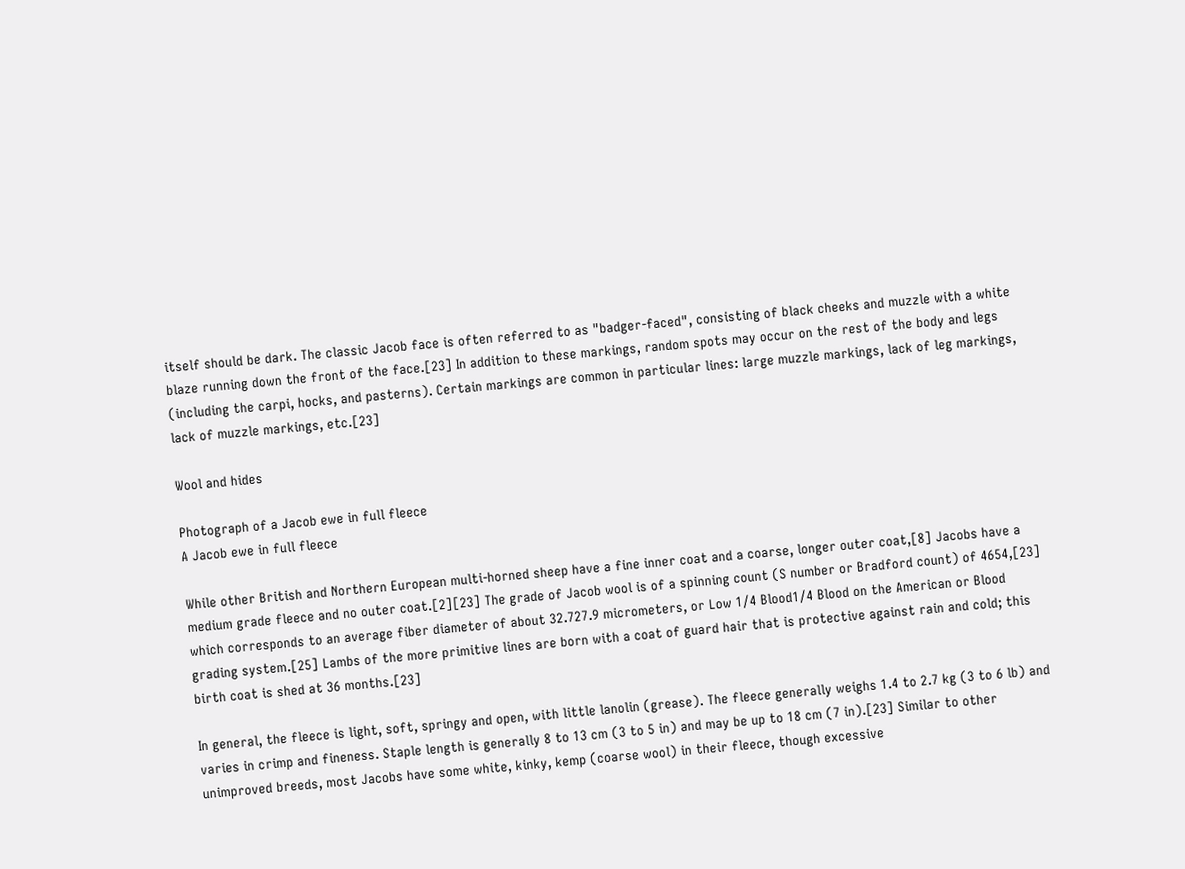itself should be dark. The classic Jacob face is often referred to as "badger-faced", consisting of black cheeks and muzzle with a white blaze running down the front of the face.[23] In addition to these markings, random spots may occur on the rest of the body and legs (including the carpi, hocks, and pasterns). Certain markings are common in particular lines: large muzzle markings, lack of leg markings, lack of muzzle markings, etc.[23]

Wool and hides

Photograph of a Jacob ewe in full fleece
A Jacob ewe in full fleece

While other British and Northern European multi-horned sheep have a fine inner coat and a coarse, longer outer coat,[8] Jacobs have a medium grade fleece and no outer coat.[2][23] The grade of Jacob wool is of a spinning count (S number or Bradford count) of 4654,[23] which corresponds to an average fiber diameter of about 32.727.9 micrometers, or Low 1/4 Blood1/4 Blood on the American or Blood grading system.[25] Lambs of the more primitive lines are born with a coat of guard hair that is protective against rain and cold; this birth coat is shed at 36 months.[23]

In general, the fleece is light, soft, springy and open, with little lanolin (grease). The fleece generally weighs 1.4 to 2.7 kg (3 to 6 lb) and varies in crimp and fineness. Staple length is generally 8 to 13 cm (3 to 5 in) and may be up to 18 cm (7 in).[23] Similar to other unimproved breeds, most Jacobs have some white, kinky, kemp (coarse wool) in their fleece, though excessive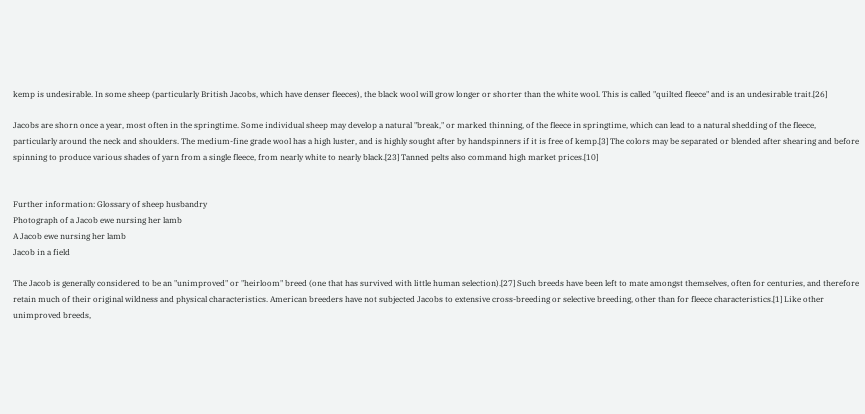kemp is undesirable. In some sheep (particularly British Jacobs, which have denser fleeces), the black wool will grow longer or shorter than the white wool. This is called "quilted fleece" and is an undesirable trait.[26]

Jacobs are shorn once a year, most often in the springtime. Some individual sheep may develop a natural "break," or marked thinning, of the fleece in springtime, which can lead to a natural shedding of the fleece, particularly around the neck and shoulders. The medium-fine grade wool has a high luster, and is highly sought after by handspinners if it is free of kemp.[3] The colors may be separated or blended after shearing and before spinning to produce various shades of yarn from a single fleece, from nearly white to nearly black.[23] Tanned pelts also command high market prices.[10]


Further information: Glossary of sheep husbandry
Photograph of a Jacob ewe nursing her lamb
A Jacob ewe nursing her lamb
Jacob in a field

The Jacob is generally considered to be an "unimproved" or "heirloom" breed (one that has survived with little human selection).[27] Such breeds have been left to mate amongst themselves, often for centuries, and therefore retain much of their original wildness and physical characteristics. American breeders have not subjected Jacobs to extensive cross-breeding or selective breeding, other than for fleece characteristics.[1] Like other unimproved breeds,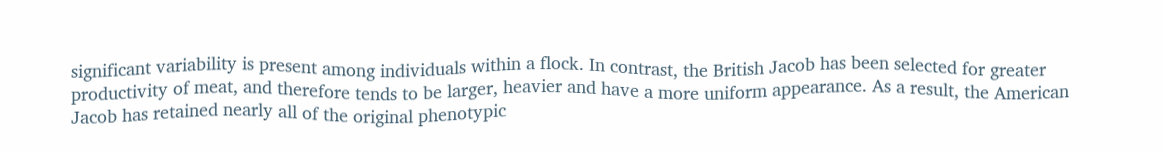significant variability is present among individuals within a flock. In contrast, the British Jacob has been selected for greater productivity of meat, and therefore tends to be larger, heavier and have a more uniform appearance. As a result, the American Jacob has retained nearly all of the original phenotypic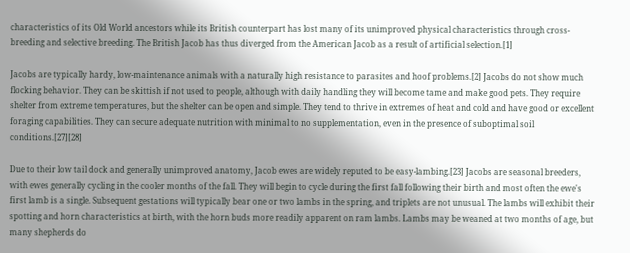characteristics of its Old World ancestors while its British counterpart has lost many of its unimproved physical characteristics through cross-breeding and selective breeding. The British Jacob has thus diverged from the American Jacob as a result of artificial selection.[1]

Jacobs are typically hardy, low-maintenance animals with a naturally high resistance to parasites and hoof problems.[2] Jacobs do not show much flocking behavior. They can be skittish if not used to people, although with daily handling they will become tame and make good pets. They require shelter from extreme temperatures, but the shelter can be open and simple. They tend to thrive in extremes of heat and cold and have good or excellent foraging capabilities. They can secure adequate nutrition with minimal to no supplementation, even in the presence of suboptimal soil conditions.[27][28]

Due to their low tail dock and generally unimproved anatomy, Jacob ewes are widely reputed to be easy-lambing.[23] Jacobs are seasonal breeders, with ewes generally cycling in the cooler months of the fall. They will begin to cycle during the first fall following their birth and most often the ewe's first lamb is a single. Subsequent gestations will typically bear one or two lambs in the spring, and triplets are not unusual. The lambs will exhibit their spotting and horn characteristics at birth, with the horn buds more readily apparent on ram lambs. Lambs may be weaned at two months of age, but many shepherds do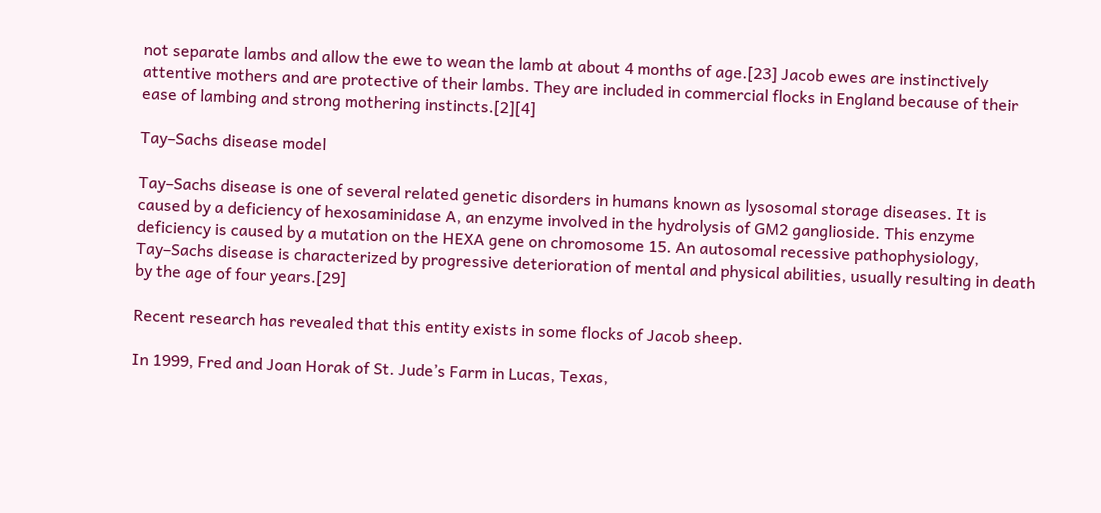not separate lambs and allow the ewe to wean the lamb at about 4 months of age.[23] Jacob ewes are instinctively attentive mothers and are protective of their lambs. They are included in commercial flocks in England because of their ease of lambing and strong mothering instincts.[2][4]

Tay–Sachs disease model

Tay–Sachs disease is one of several related genetic disorders in humans known as lysosomal storage diseases. It is caused by a deficiency of hexosaminidase A, an enzyme involved in the hydrolysis of GM2 ganglioside. This enzyme deficiency is caused by a mutation on the HEXA gene on chromosome 15. An autosomal recessive pathophysiology, Tay–Sachs disease is characterized by progressive deterioration of mental and physical abilities, usually resulting in death by the age of four years.[29]

Recent research has revealed that this entity exists in some flocks of Jacob sheep.

In 1999, Fred and Joan Horak of St. Jude’s Farm in Lucas, Texas,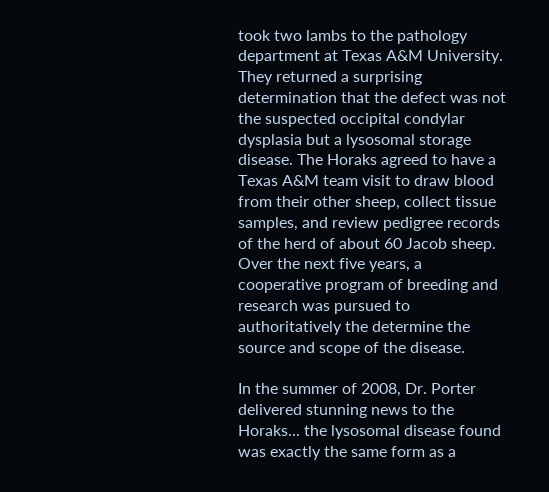took two lambs to the pathology department at Texas A&M University. They returned a surprising determination that the defect was not the suspected occipital condylar dysplasia but a lysosomal storage disease. The Horaks agreed to have a Texas A&M team visit to draw blood from their other sheep, collect tissue samples, and review pedigree records of the herd of about 60 Jacob sheep. Over the next five years, a cooperative program of breeding and research was pursued to authoritatively the determine the source and scope of the disease.

In the summer of 2008, Dr. Porter delivered stunning news to the Horaks... the lysosomal disease found was exactly the same form as a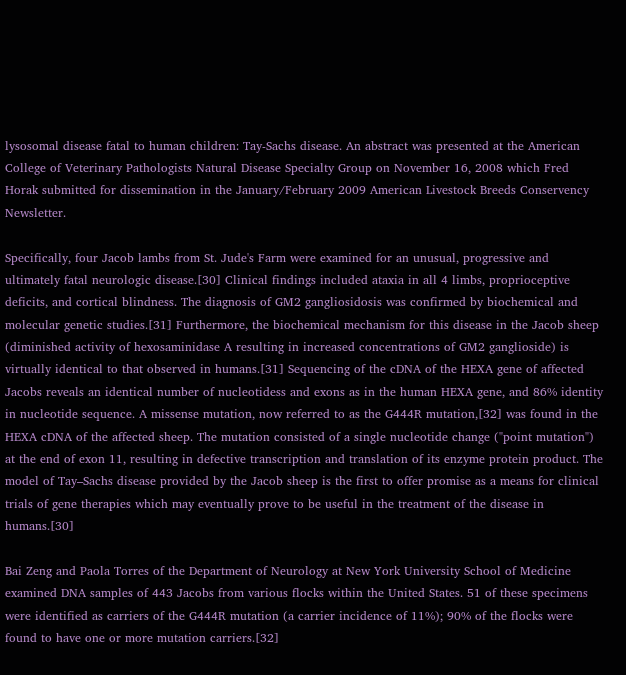lysosomal disease fatal to human children: Tay-Sachs disease. An abstract was presented at the American College of Veterinary Pathologists Natural Disease Specialty Group on November 16, 2008 which Fred Horak submitted for dissemination in the January/February 2009 American Livestock Breeds Conservency Newsletter.

Specifically, four Jacob lambs from St. Jude's Farm were examined for an unusual, progressive and ultimately fatal neurologic disease.[30] Clinical findings included ataxia in all 4 limbs, proprioceptive deficits, and cortical blindness. The diagnosis of GM2 gangliosidosis was confirmed by biochemical and molecular genetic studies.[31] Furthermore, the biochemical mechanism for this disease in the Jacob sheep (diminished activity of hexosaminidase A resulting in increased concentrations of GM2 ganglioside) is virtually identical to that observed in humans.[31] Sequencing of the cDNA of the HEXA gene of affected Jacobs reveals an identical number of nucleotidess and exons as in the human HEXA gene, and 86% identity in nucleotide sequence. A missense mutation, now referred to as the G444R mutation,[32] was found in the HEXA cDNA of the affected sheep. The mutation consisted of a single nucleotide change ("point mutation") at the end of exon 11, resulting in defective transcription and translation of its enzyme protein product. The model of Tay–Sachs disease provided by the Jacob sheep is the first to offer promise as a means for clinical trials of gene therapies which may eventually prove to be useful in the treatment of the disease in humans.[30]

Bai Zeng and Paola Torres of the Department of Neurology at New York University School of Medicine examined DNA samples of 443 Jacobs from various flocks within the United States. 51 of these specimens were identified as carriers of the G444R mutation (a carrier incidence of 11%); 90% of the flocks were found to have one or more mutation carriers.[32]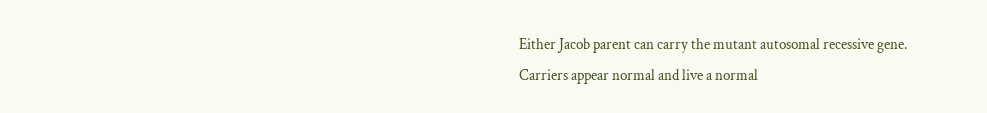Either Jacob parent can carry the mutant autosomal recessive gene. Carriers appear normal and live a normal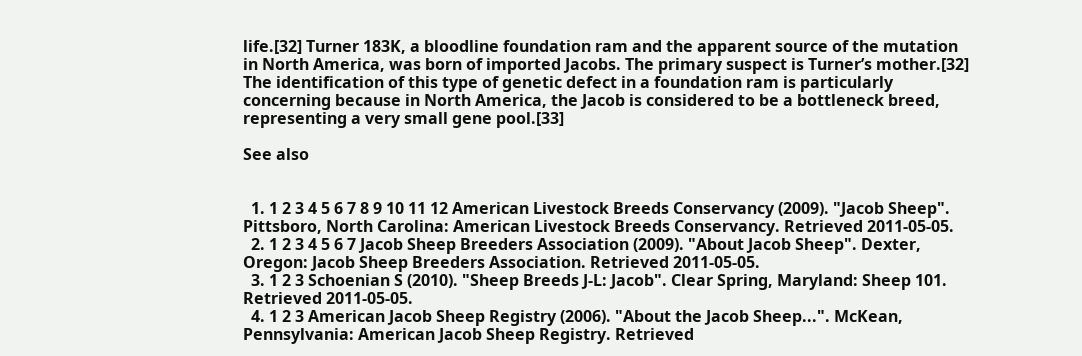life.[32] Turner 183K, a bloodline foundation ram and the apparent source of the mutation in North America, was born of imported Jacobs. The primary suspect is Turner’s mother.[32] The identification of this type of genetic defect in a foundation ram is particularly concerning because in North America, the Jacob is considered to be a bottleneck breed, representing a very small gene pool.[33]

See also


  1. 1 2 3 4 5 6 7 8 9 10 11 12 American Livestock Breeds Conservancy (2009). "Jacob Sheep". Pittsboro, North Carolina: American Livestock Breeds Conservancy. Retrieved 2011-05-05.
  2. 1 2 3 4 5 6 7 Jacob Sheep Breeders Association (2009). "About Jacob Sheep". Dexter, Oregon: Jacob Sheep Breeders Association. Retrieved 2011-05-05.
  3. 1 2 3 Schoenian S (2010). "Sheep Breeds J-L: Jacob". Clear Spring, Maryland: Sheep 101. Retrieved 2011-05-05.
  4. 1 2 3 American Jacob Sheep Registry (2006). "About the Jacob Sheep...". McKean, Pennsylvania: American Jacob Sheep Registry. Retrieved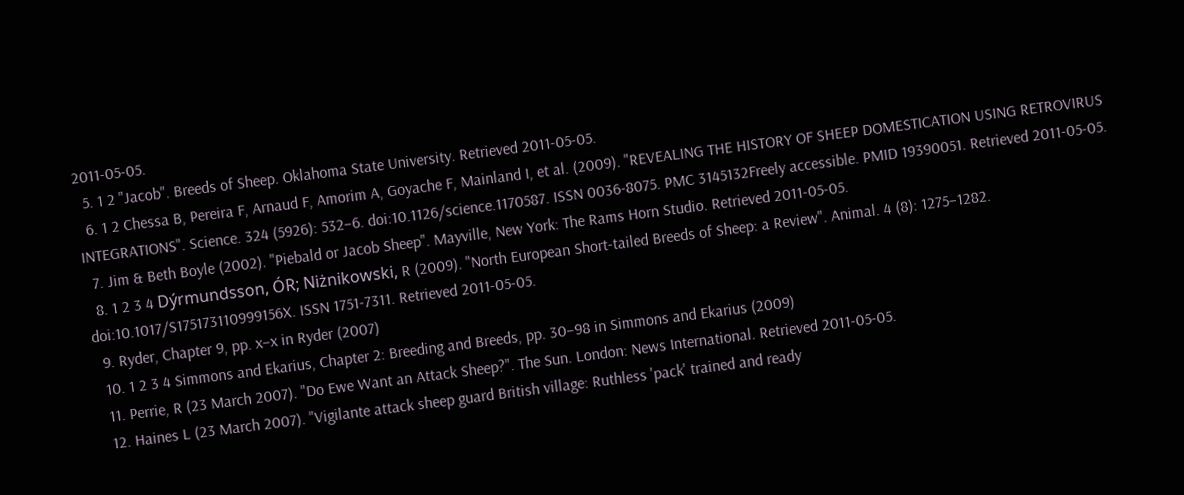2011-05-05.
  5. 1 2 "Jacob". Breeds of Sheep. Oklahoma State University. Retrieved 2011-05-05.
  6. 1 2 Chessa B, Pereira F, Arnaud F, Amorim A, Goyache F, Mainland I, et al. (2009). "REVEALING THE HISTORY OF SHEEP DOMESTICATION USING RETROVIRUS INTEGRATIONS". Science. 324 (5926): 532–6. doi:10.1126/science.1170587. ISSN 0036-8075. PMC 3145132Freely accessible. PMID 19390051. Retrieved 2011-05-05.
  7. Jim & Beth Boyle (2002). "Piebald or Jacob Sheep". Mayville, New York: The Rams Horn Studio. Retrieved 2011-05-05.
  8. 1 2 3 4 Dýrmundsson, ÓR; Niżnikowski, R (2009). "North European Short-tailed Breeds of Sheep: a Review". Animal. 4 (8): 1275–1282. doi:10.1017/S175173110999156X. ISSN 1751-7311. Retrieved 2011-05-05.
  9. Ryder, Chapter 9, pp. x–x in Ryder (2007)
  10. 1 2 3 4 Simmons and Ekarius, Chapter 2: Breeding and Breeds, pp. 30–98 in Simmons and Ekarius (2009)
  11. Perrie, R (23 March 2007). "Do Ewe Want an Attack Sheep?". The Sun. London: News International. Retrieved 2011-05-05.
  12. Haines L (23 March 2007). "Vigilante attack sheep guard British village: Ruthless 'pack' trained and ready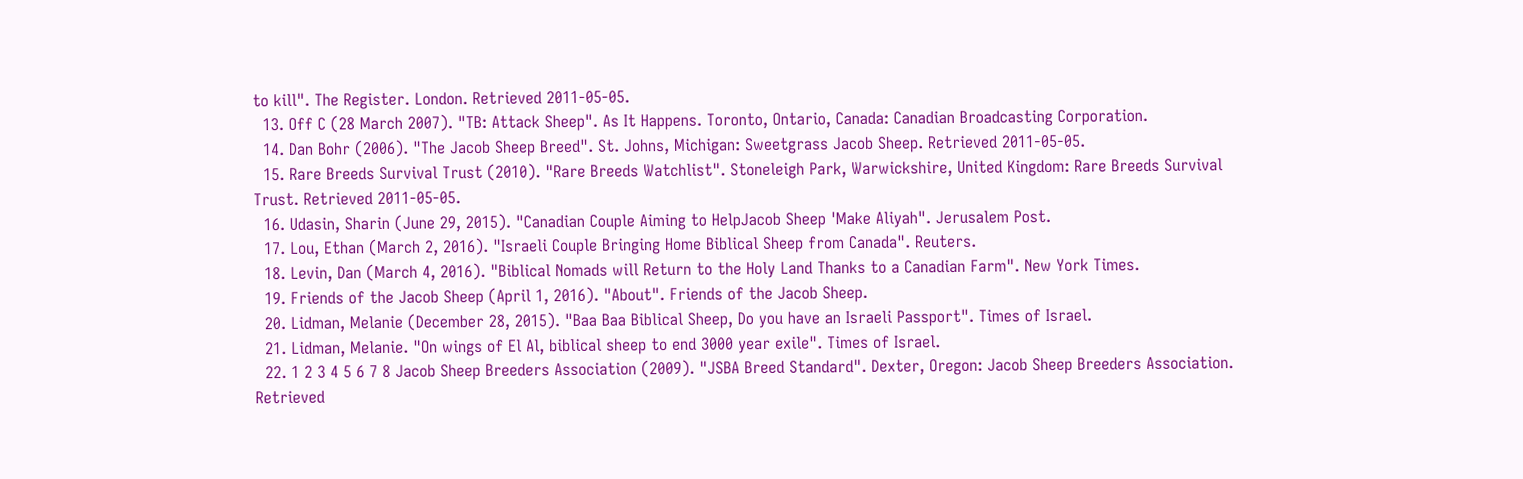to kill". The Register. London. Retrieved 2011-05-05.
  13. Off C (28 March 2007). "TB: Attack Sheep". As It Happens. Toronto, Ontario, Canada: Canadian Broadcasting Corporation.
  14. Dan Bohr (2006). "The Jacob Sheep Breed". St. Johns, Michigan: Sweetgrass Jacob Sheep. Retrieved 2011-05-05.
  15. Rare Breeds Survival Trust (2010). "Rare Breeds Watchlist". Stoneleigh Park, Warwickshire, United Kingdom: Rare Breeds Survival Trust. Retrieved 2011-05-05.
  16. Udasin, Sharin (June 29, 2015). "Canadian Couple Aiming to HelpJacob Sheep 'Make Aliyah". Jerusalem Post.
  17. Lou, Ethan (March 2, 2016). "Israeli Couple Bringing Home Biblical Sheep from Canada". Reuters.
  18. Levin, Dan (March 4, 2016). "Biblical Nomads will Return to the Holy Land Thanks to a Canadian Farm". New York Times.
  19. Friends of the Jacob Sheep (April 1, 2016). "About". Friends of the Jacob Sheep.
  20. Lidman, Melanie (December 28, 2015). "Baa Baa Biblical Sheep, Do you have an Israeli Passport". Times of Israel.
  21. Lidman, Melanie. "On wings of El Al, biblical sheep to end 3000 year exile". Times of Israel.
  22. 1 2 3 4 5 6 7 8 Jacob Sheep Breeders Association (2009). "JSBA Breed Standard". Dexter, Oregon: Jacob Sheep Breeders Association. Retrieved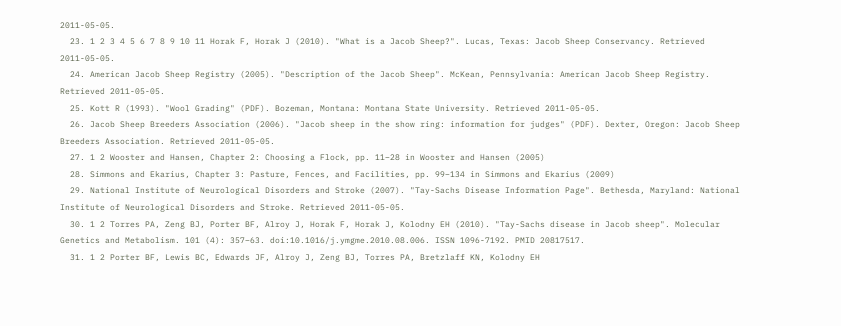2011-05-05.
  23. 1 2 3 4 5 6 7 8 9 10 11 Horak F, Horak J (2010). "What is a Jacob Sheep?". Lucas, Texas: Jacob Sheep Conservancy. Retrieved 2011-05-05.
  24. American Jacob Sheep Registry (2005). "Description of the Jacob Sheep". McKean, Pennsylvania: American Jacob Sheep Registry. Retrieved 2011-05-05.
  25. Kott R (1993). "Wool Grading" (PDF). Bozeman, Montana: Montana State University. Retrieved 2011-05-05.
  26. Jacob Sheep Breeders Association (2006). "Jacob sheep in the show ring: information for judges" (PDF). Dexter, Oregon: Jacob Sheep Breeders Association. Retrieved 2011-05-05.
  27. 1 2 Wooster and Hansen, Chapter 2: Choosing a Flock, pp. 11–28 in Wooster and Hansen (2005)
  28. Simmons and Ekarius, Chapter 3: Pasture, Fences, and Facilities, pp. 99–134 in Simmons and Ekarius (2009)
  29. National Institute of Neurological Disorders and Stroke (2007). "Tay-Sachs Disease Information Page". Bethesda, Maryland: National Institute of Neurological Disorders and Stroke. Retrieved 2011-05-05.
  30. 1 2 Torres PA, Zeng BJ, Porter BF, Alroy J, Horak F, Horak J, Kolodny EH (2010). "Tay-Sachs disease in Jacob sheep". Molecular Genetics and Metabolism. 101 (4): 357–63. doi:10.1016/j.ymgme.2010.08.006. ISSN 1096-7192. PMID 20817517.
  31. 1 2 Porter BF, Lewis BC, Edwards JF, Alroy J, Zeng BJ, Torres PA, Bretzlaff KN, Kolodny EH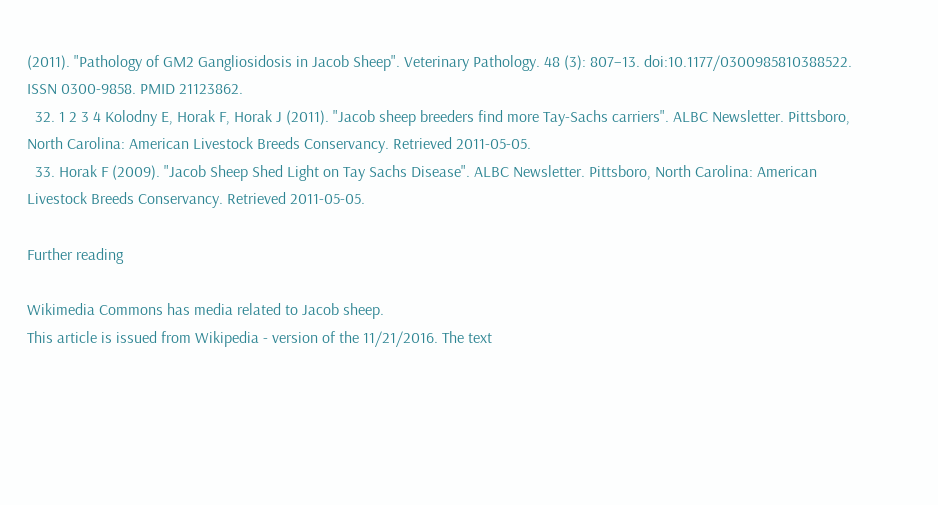(2011). "Pathology of GM2 Gangliosidosis in Jacob Sheep". Veterinary Pathology. 48 (3): 807–13. doi:10.1177/0300985810388522. ISSN 0300-9858. PMID 21123862.
  32. 1 2 3 4 Kolodny E, Horak F, Horak J (2011). "Jacob sheep breeders find more Tay-Sachs carriers". ALBC Newsletter. Pittsboro, North Carolina: American Livestock Breeds Conservancy. Retrieved 2011-05-05.
  33. Horak F (2009). "Jacob Sheep Shed Light on Tay Sachs Disease". ALBC Newsletter. Pittsboro, North Carolina: American Livestock Breeds Conservancy. Retrieved 2011-05-05.

Further reading

Wikimedia Commons has media related to Jacob sheep.
This article is issued from Wikipedia - version of the 11/21/2016. The text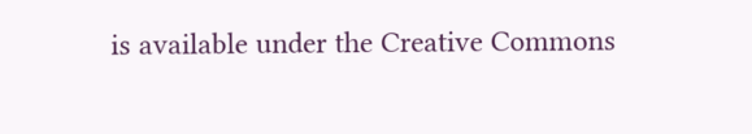is available under the Creative Commons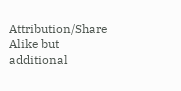Attribution/Share Alike but additional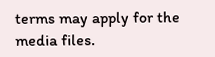terms may apply for the media files.